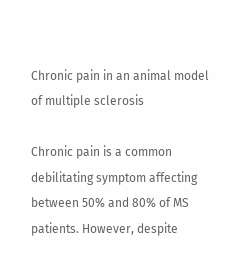Chronic pain in an animal model of multiple sclerosis

Chronic pain is a common debilitating symptom affecting between 50% and 80% of MS patients. However, despite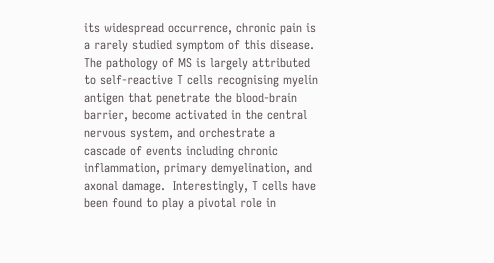its widespread occurrence, chronic pain is a rarely studied symptom of this disease. The pathology of MS is largely attributed to self-reactive T cells recognising myelin antigen that penetrate the blood-brain barrier, become activated in the central nervous system, and orchestrate a cascade of events including chronic inflammation, primary demyelination, and axonal damage.  Interestingly, T cells have been found to play a pivotal role in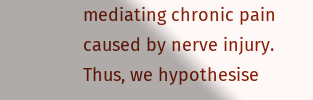mediating chronic pain caused by nerve injury. Thus, we hypothesise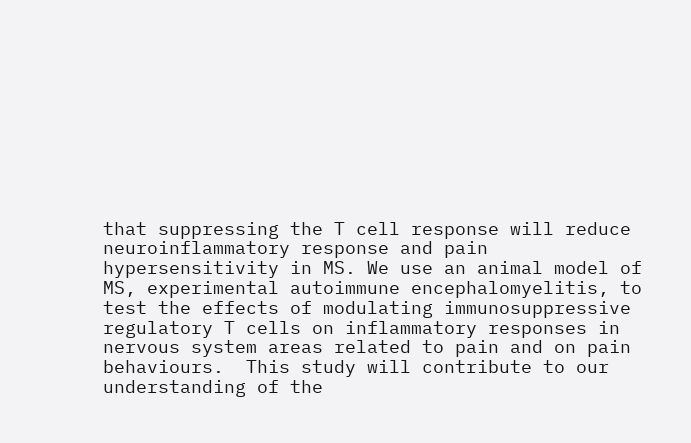that suppressing the T cell response will reduce neuroinflammatory response and pain hypersensitivity in MS. We use an animal model of MS, experimental autoimmune encephalomyelitis, to test the effects of modulating immunosuppressive regulatory T cells on inflammatory responses in nervous system areas related to pain and on pain behaviours.  This study will contribute to our understanding of the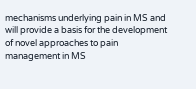mechanisms underlying pain in MS and will provide a basis for the development of novel approaches to pain management in MS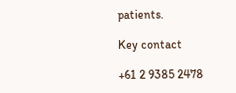patients.

Key contact

+61 2 9385 2478